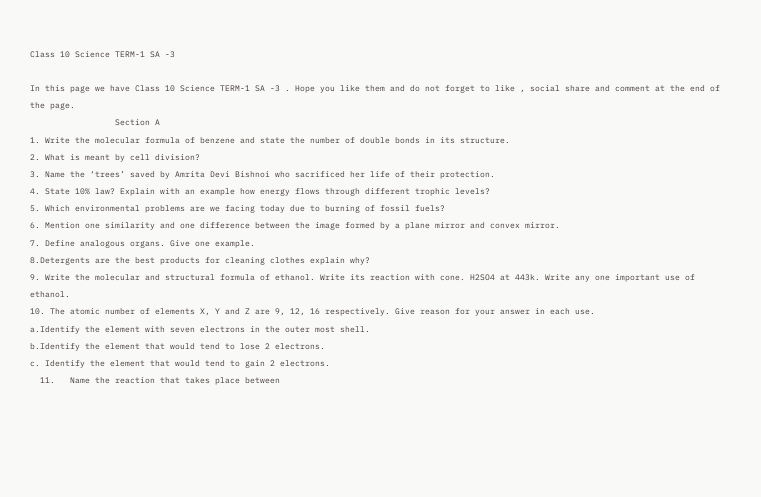Class 10 Science TERM-1 SA -3

In this page we have Class 10 Science TERM-1 SA -3 . Hope you like them and do not forget to like , social share and comment at the end of the page.
                 Section A
1. Write the molecular formula of benzene and state the number of double bonds in its structure.
2. What is meant by cell division?
3. Name the ‘trees’ saved by Amrita Devi Bishnoi who sacrificed her life of their protection.
4. State 10% law? Explain with an example how energy flows through different trophic levels?
5. Which environmental problems are we facing today due to burning of fossil fuels?
6. Mention one similarity and one difference between the image formed by a plane mirror and convex mirror.
7. Define analogous organs. Give one example.
8.Detergents are the best products for cleaning clothes explain why?
9. Write the molecular and structural formula of ethanol. Write its reaction with cone. H2SO4 at 443k. Write any one important use of ethanol.
10. The atomic number of elements X, Y and Z are 9, 12, 16 respectively. Give reason for your answer in each use.
a.Identify the element with seven electrons in the outer most shell.
b.Identify the element that would tend to lose 2 electrons.
c. Identify the element that would tend to gain 2 electrons.
  11.   Name the reaction that takes place between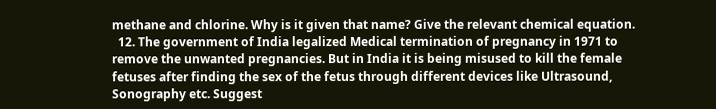methane and chlorine. Why is it given that name? Give the relevant chemical equation.
  12. The government of India legalized Medical termination of pregnancy in 1971 to remove the unwanted pregnancies. But in India it is being misused to kill the female fetuses after finding the sex of the fetus through different devices like Ultrasound, Sonography etc. Suggest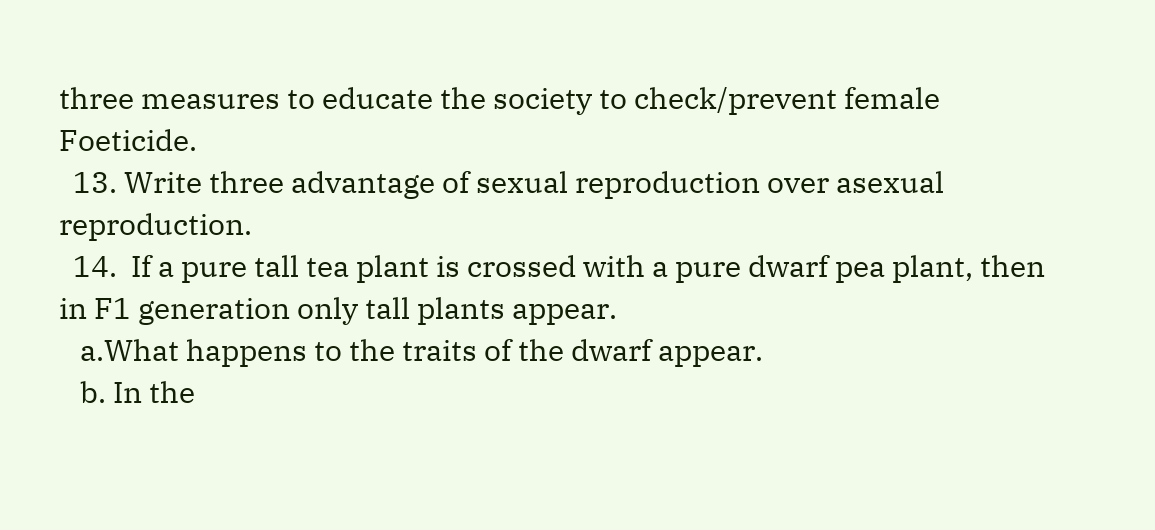three measures to educate the society to check/prevent female Foeticide.
  13. Write three advantage of sexual reproduction over asexual reproduction.
  14.  If a pure tall tea plant is crossed with a pure dwarf pea plant, then in F1 generation only tall plants appear.
   a.What happens to the traits of the dwarf appear.
   b. In the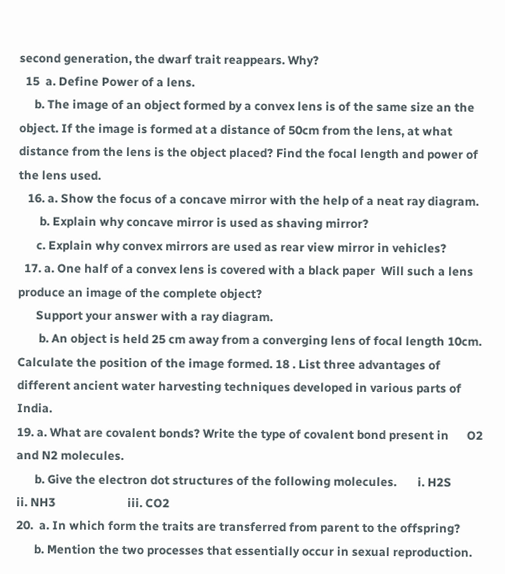second generation, the dwarf trait reappears. Why?
  15  a. Define Power of a lens.
     b. The image of an object formed by a convex lens is of the same size an the object. If the image is formed at a distance of 50cm from the lens, at what distance from the lens is the object placed? Find the focal length and power of the lens used.
   16. a. Show the focus of a concave mirror with the help of a neat ray diagram.
       b. Explain why concave mirror is used as shaving mirror?
      c. Explain why convex mirrors are used as rear view mirror in vehicles?
  17. a. One half of a convex lens is covered with a black paper  Will such a lens produce an image of the complete object?
      Support your answer with a ray diagram.
       b. An object is held 25 cm away from a converging lens of focal length 10cm. Calculate the position of the image formed. 18 . List three advantages of different ancient water harvesting techniques developed in various parts of India.
19. a. What are covalent bonds? Write the type of covalent bond present in      O2 and N2 molecules.
      b. Give the electron dot structures of the following molecules.       i. H2S                        ii. NH3                        iii. CO2
20.  a. In which form the traits are transferred from parent to the offspring?
      b. Mention the two processes that essentially occur in sexual reproduction.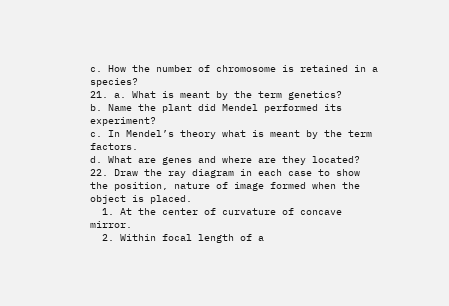c. How the number of chromosome is retained in a species?
21. a. What is meant by the term genetics?
b. Name the plant did Mendel performed its experiment?
c. In Mendel’s theory what is meant by the term factors.
d. What are genes and where are they located?
22. Draw the ray diagram in each case to show the position, nature of image formed when the object is placed.
  1. At the center of curvature of concave mirror.
  2. Within focal length of a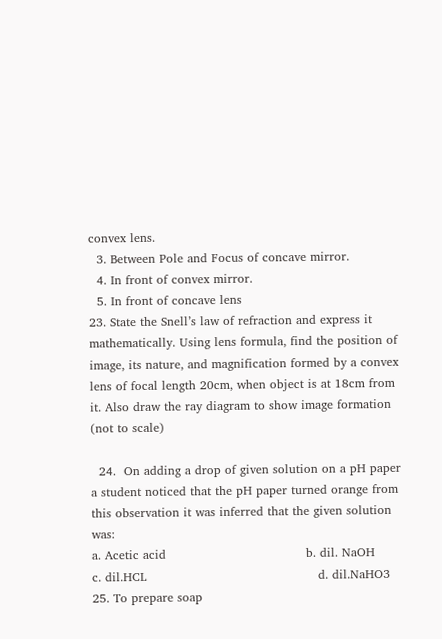convex lens.
  3. Between Pole and Focus of concave mirror.
  4. In front of convex mirror.
  5. In front of concave lens
23. State the Snell’s law of refraction and express it mathematically. Using lens formula, find the position of image, its nature, and magnification formed by a convex lens of focal length 20cm, when object is at 18cm from it. Also draw the ray diagram to show image formation (not to scale)

  24.  On adding a drop of given solution on a pH paper a student noticed that the pH paper turned orange from this observation it was inferred that the given solution was:
a. Acetic acid                                   b. dil. NaOH
c. dil.HCL                                           d. dil.NaHO3
25. To prepare soap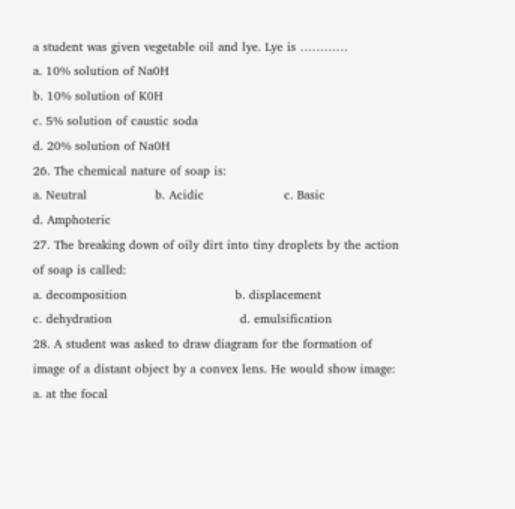a student was given vegetable oil and lye. Lye is …………
a. 10% solution of Na0H
b. 10% solution of K0H
c. 5% solution of caustic soda
d. 20% solution of Na0H
26. The chemical nature of soap is:
a. Neutral                 b. Acidic                    c. Basic                      d. Amphoteric
27. The breaking down of oily dirt into tiny droplets by the action of soap is called:
a. decomposition                           b. displacement
c. dehydration                                d. emulsification
28. A student was asked to draw diagram for the formation of image of a distant object by a convex lens. He would show image:
a. at the focal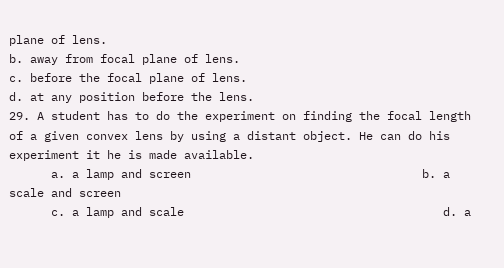plane of lens.
b. away from focal plane of lens.
c. before the focal plane of lens.
d. at any position before the lens.
29. A student has to do the experiment on finding the focal length of a given convex lens by using a distant object. He can do his experiment it he is made available.
      a. a lamp and screen                                 b. a scale and screen
      c. a lamp and scale                                     d. a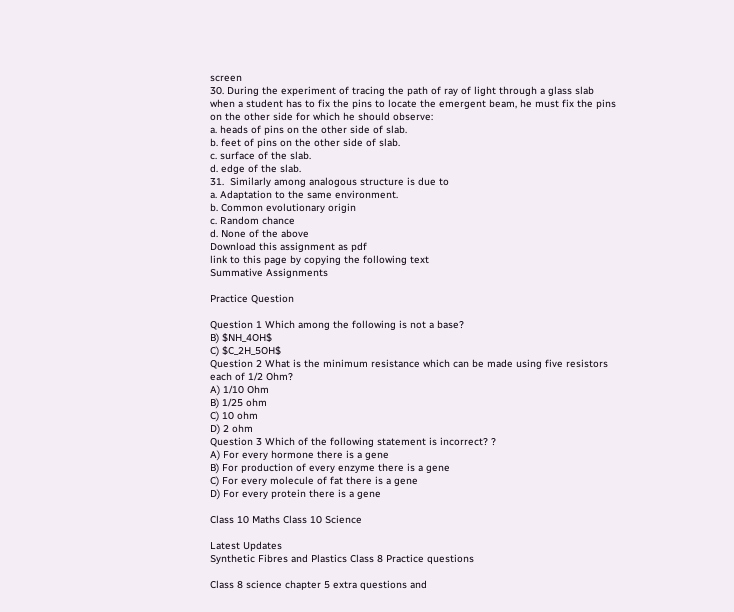screen
30. During the experiment of tracing the path of ray of light through a glass slab when a student has to fix the pins to locate the emergent beam, he must fix the pins on the other side for which he should observe:
a. heads of pins on the other side of slab.
b. feet of pins on the other side of slab.
c. surface of the slab.
d. edge of the slab.
31.  Similarly among analogous structure is due to
a. Adaptation to the same environment.
b. Common evolutionary origin
c. Random chance
d. None of the above
Download this assignment as pdf
link to this page by copying the following text
Summative Assignments

Practice Question

Question 1 Which among the following is not a base?
B) $NH_4OH$
C) $C_2H_5OH$
Question 2 What is the minimum resistance which can be made using five resistors each of 1/2 Ohm?
A) 1/10 Ohm
B) 1/25 ohm
C) 10 ohm
D) 2 ohm
Question 3 Which of the following statement is incorrect? ?
A) For every hormone there is a gene
B) For production of every enzyme there is a gene
C) For every molecule of fat there is a gene
D) For every protein there is a gene

Class 10 Maths Class 10 Science

Latest Updates
Synthetic Fibres and Plastics Class 8 Practice questions

Class 8 science chapter 5 extra questions and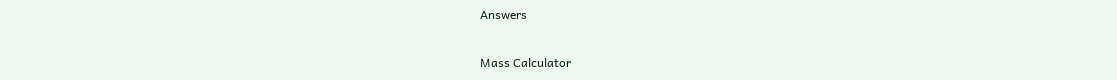Answers

Mass Calculator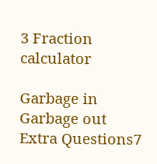3 Fraction calculator

Garbage in Garbage out Extra Questions7